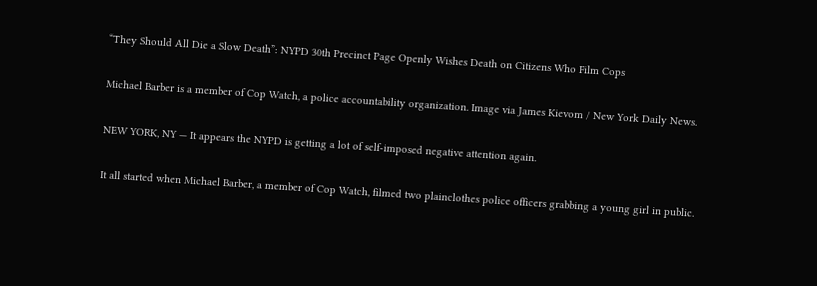“They Should All Die a Slow Death”: NYPD 30th Precinct Page Openly Wishes Death on Citizens Who Film Cops

Michael Barber is a member of Cop Watch, a police accountability organization. Image via James Kievom / New York Daily News.

NEW YORK, NY — It appears the NYPD is getting a lot of self-imposed negative attention again.

It all started when Michael Barber, a member of Cop Watch, filmed two plainclothes police officers grabbing a young girl in public.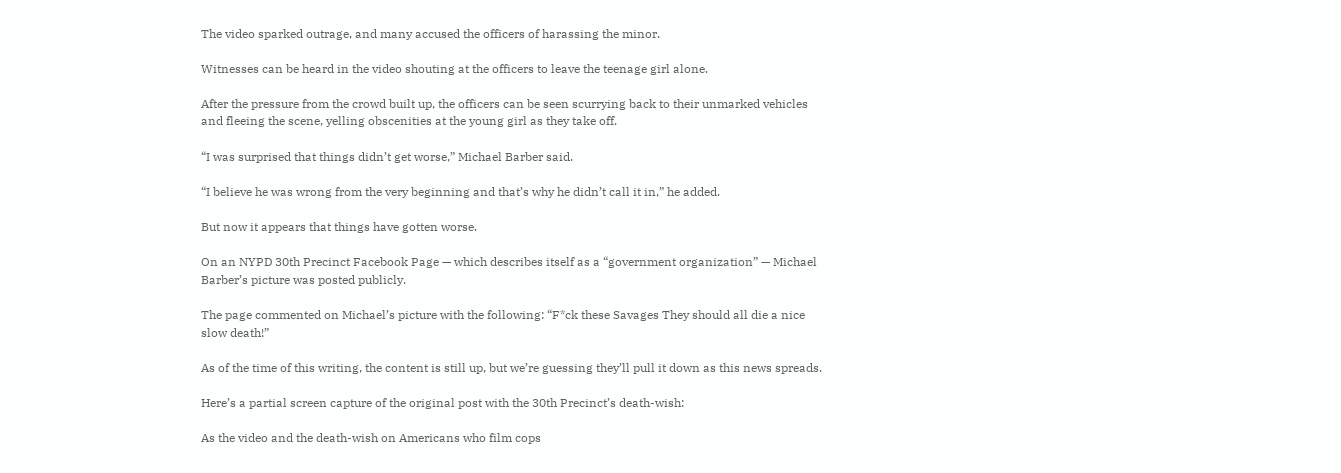The video sparked outrage, and many accused the officers of harassing the minor.

Witnesses can be heard in the video shouting at the officers to leave the teenage girl alone.

After the pressure from the crowd built up, the officers can be seen scurrying back to their unmarked vehicles and fleeing the scene, yelling obscenities at the young girl as they take off.

“I was surprised that things didn’t get worse,” Michael Barber said.

“I believe he was wrong from the very beginning and that’s why he didn’t call it in,” he added.

But now it appears that things have gotten worse.

On an NYPD 30th Precinct Facebook Page — which describes itself as a “government organization” — Michael Barber’s picture was posted publicly.

The page commented on Michael’s picture with the following: “F*ck these Savages They should all die a nice slow death!”

As of the time of this writing, the content is still up, but we’re guessing they’ll pull it down as this news spreads.

Here’s a partial screen capture of the original post with the 30th Precinct’s death-wish:

As the video and the death-wish on Americans who film cops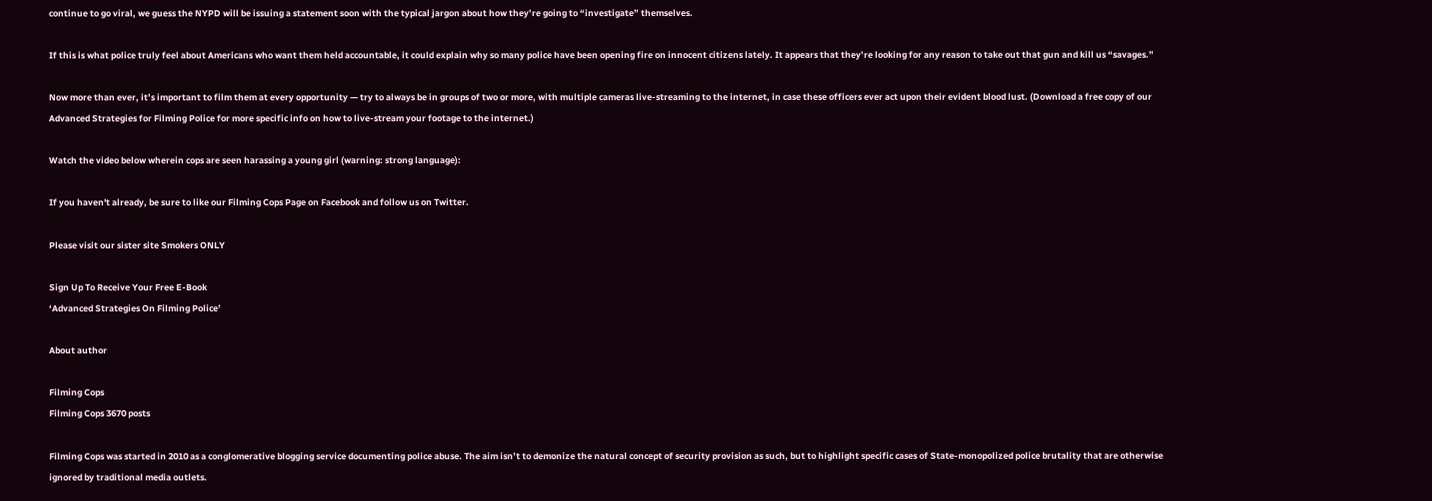continue to go viral, we guess the NYPD will be issuing a statement soon with the typical jargon about how they’re going to “investigate” themselves.

If this is what police truly feel about Americans who want them held accountable, it could explain why so many police have been opening fire on innocent citizens lately. It appears that they’re looking for any reason to take out that gun and kill us “savages.”

Now more than ever, it’s important to film them at every opportunity — try to always be in groups of two or more, with multiple cameras live-streaming to the internet, in case these officers ever act upon their evident blood lust. (Download a free copy of our Advanced Strategies for Filming Police for more specific info on how to live-stream your footage to the internet.)

Watch the video below wherein cops are seen harassing a young girl (warning: strong language):

If you haven't already, be sure to like our Filming Cops Page on Facebook and follow us on Twitter.

Please visit our sister site Smokers ONLY

Sign Up To Receive Your Free E-Book
‘Advanced Strategies On Filming Police’

About author

Filming Cops
Filming Cops 3670 posts

Filming Cops was started in 2010 as a conglomerative blogging service documenting police abuse. The aim isn’t to demonize the natural concept of security provision as such, but to highlight specific cases of State-monopolized police brutality that are otherwise ignored by traditional media outlets.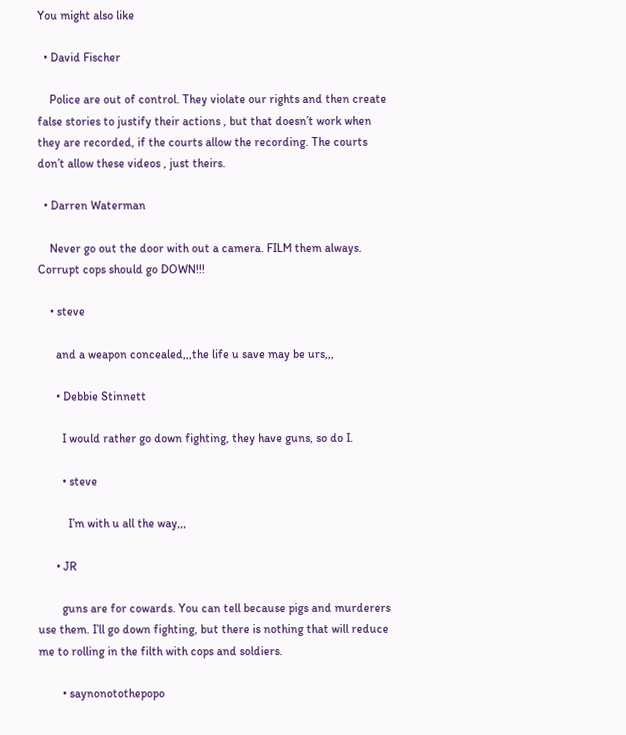You might also like

  • David Fischer

    Police are out of control. They violate our rights and then create false stories to justify their actions , but that doesn’t work when they are recorded, if the courts allow the recording. The courts don’t allow these videos , just theirs.

  • Darren Waterman

    Never go out the door with out a camera. FILM them always. Corrupt cops should go DOWN!!!

    • steve

      and a weapon concealed,,,the life u save may be urs,,,

      • Debbie Stinnett

        I would rather go down fighting, they have guns, so do I.

        • steve

          I’m with u all the way,,,

      • JR

        guns are for cowards. You can tell because pigs and murderers use them. I’ll go down fighting, but there is nothing that will reduce me to rolling in the filth with cops and soldiers.

        • saynonotothepopo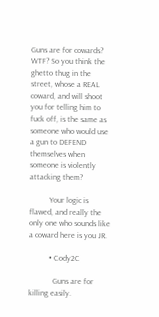Guns are for cowards? WTF? So you think the ghetto thug in the street, whose a REAL coward, and will shoot you for telling him to fuck off, is the same as someone who would use a gun to DEFEND themselves when someone is violently attacking them?

          Your logic is flawed, and really the only one who sounds like a coward here is you JR.

          • Cody2C

            Guns are for killing easily.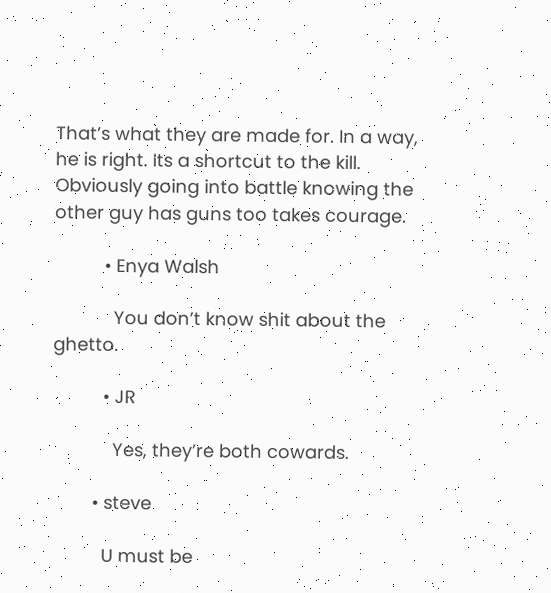That’s what they are made for. In a way, he is right. Its a shortcut to the kill. Obviously going into battle knowing the other guy has guns too takes courage.

          • Enya Walsh

            You don’t know shit about the ghetto.

          • JR

            Yes, they’re both cowards.

        • steve

          U must be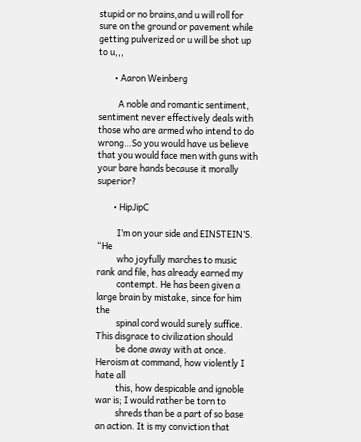stupid or no brains,and u will roll for sure on the ground or pavement while getting pulverized or u will be shot up to u,,,

        • Aaron Weinberg

          A noble and romantic sentiment, sentiment never effectively deals with those who are armed who intend to do wrong…So you would have us believe that you would face men with guns with your bare hands because it morally superior?

        • HipJipC

          I’m on your side and EINSTEIN’S. “He
          who joyfully marches to music rank and file, has already earned my
          contempt. He has been given a large brain by mistake, since for him the
          spinal cord would surely suffice. This disgrace to civilization should
          be done away with at once. Heroism at command, how violently I hate all
          this, how despicable and ignoble war is; I would rather be torn to
          shreds than be a part of so base an action. It is my conviction that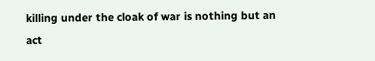killing under the cloak of war is nothing but an act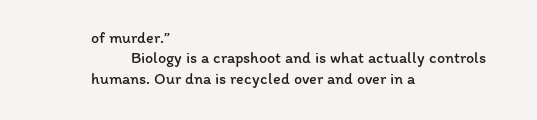of murder.”
          Biology is a crapshoot and is what actually controls humans. Our dna is recycled over and over in a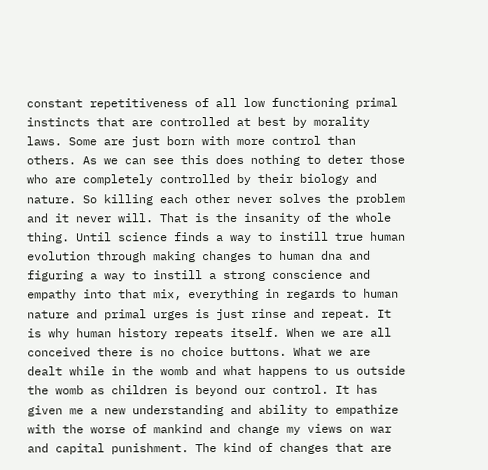constant repetitiveness of all low functioning primal instincts that are controlled at best by morality laws. Some are just born with more control than others. As we can see this does nothing to deter those who are completely controlled by their biology and nature. So killing each other never solves the problem and it never will. That is the insanity of the whole thing. Until science finds a way to instill true human evolution through making changes to human dna and figuring a way to instill a strong conscience and empathy into that mix, everything in regards to human nature and primal urges is just rinse and repeat. It is why human history repeats itself. When we are all conceived there is no choice buttons. What we are dealt while in the womb and what happens to us outside the womb as children is beyond our control. It has given me a new understanding and ability to empathize with the worse of mankind and change my views on war and capital punishment. The kind of changes that are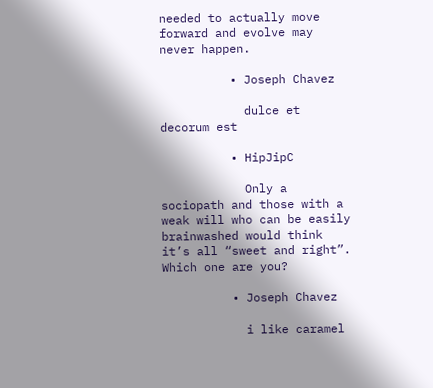needed to actually move forward and evolve may never happen.

          • Joseph Chavez

            dulce et decorum est

          • HipJipC

            Only a sociopath and those with a weak will who can be easily brainwashed would think it’s all “sweet and right”. Which one are you?

          • Joseph Chavez

            i like caramel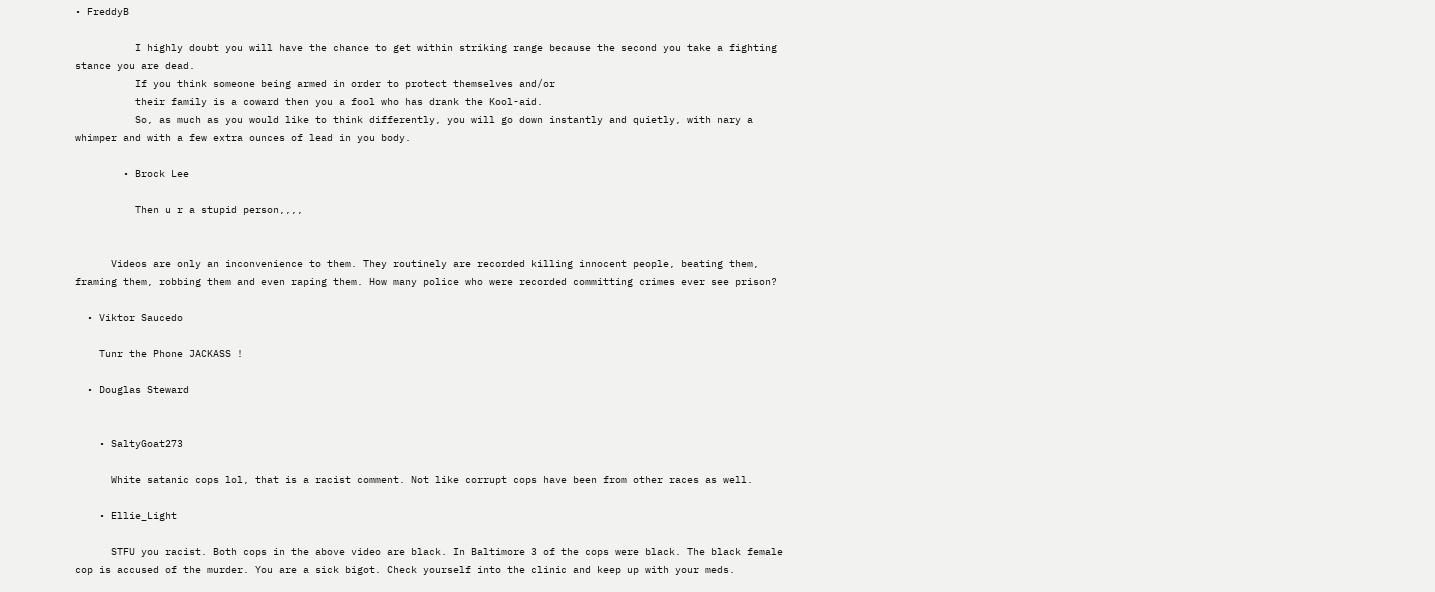• FreddyB

          I highly doubt you will have the chance to get within striking range because the second you take a fighting stance you are dead.
          If you think someone being armed in order to protect themselves and/or
          their family is a coward then you a fool who has drank the Kool-aid.
          So, as much as you would like to think differently, you will go down instantly and quietly, with nary a whimper and with a few extra ounces of lead in you body.

        • Brock Lee

          Then u r a stupid person,,,,


      Videos are only an inconvenience to them. They routinely are recorded killing innocent people, beating them, framing them, robbing them and even raping them. How many police who were recorded committing crimes ever see prison?

  • Viktor Saucedo

    Tunr the Phone JACKASS !

  • Douglas Steward


    • SaltyGoat273

      White satanic cops lol, that is a racist comment. Not like corrupt cops have been from other races as well.

    • Ellie_Light

      STFU you racist. Both cops in the above video are black. In Baltimore 3 of the cops were black. The black female cop is accused of the murder. You are a sick bigot. Check yourself into the clinic and keep up with your meds.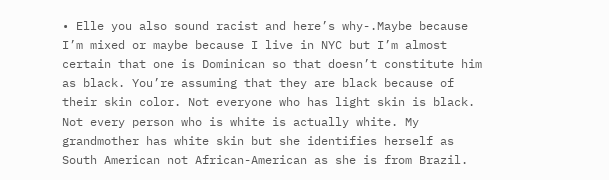• Elle you also sound racist and here’s why-.Maybe because I’m mixed or maybe because I live in NYC but I’m almost certain that one is Dominican so that doesn’t constitute him as black. You’re assuming that they are black because of their skin color. Not everyone who has light skin is black. Not every person who is white is actually white. My grandmother has white skin but she identifies herself as South American not African-American as she is from Brazil.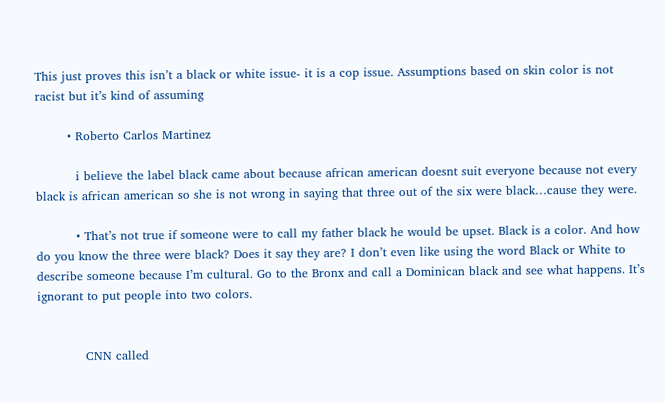This just proves this isn’t a black or white issue- it is a cop issue. Assumptions based on skin color is not racist but it’s kind of assuming

        • Roberto Carlos Martinez

          i believe the label black came about because african american doesnt suit everyone because not every black is african american so she is not wrong in saying that three out of the six were black…cause they were.

          • That’s not true if someone were to call my father black he would be upset. Black is a color. And how do you know the three were black? Does it say they are? I don’t even like using the word Black or White to describe someone because I’m cultural. Go to the Bronx and call a Dominican black and see what happens. It’s ignorant to put people into two colors.


            CNN called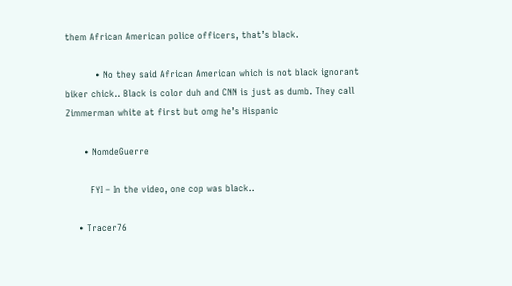them African American police officers, that’s black.

          • No they said African American which is not black ignorant biker chick.. Black is color duh and CNN is just as dumb. They call Zimmerman white at first but omg he’s Hispanic

      • NomdeGuerre

        FYI – In the video, one cop was black..

    • Tracer76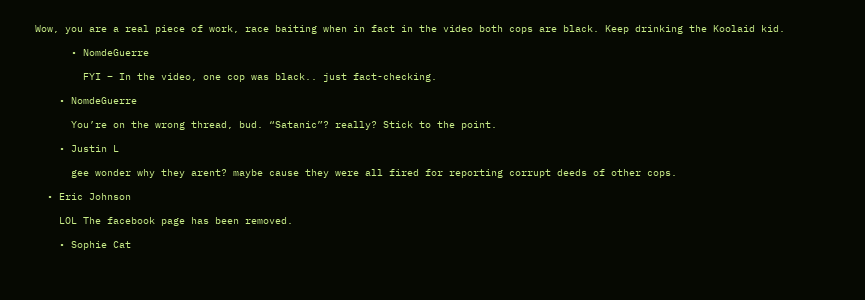Wow, you are a real piece of work, race baiting when in fact in the video both cops are black. Keep drinking the Koolaid kid.

      • NomdeGuerre

        FYI – In the video, one cop was black.. just fact-checking.

    • NomdeGuerre

      You’re on the wrong thread, bud. “Satanic”? really? Stick to the point.

    • Justin L

      gee wonder why they arent? maybe cause they were all fired for reporting corrupt deeds of other cops.

  • Eric Johnson

    LOL The facebook page has been removed.

    • Sophie Cat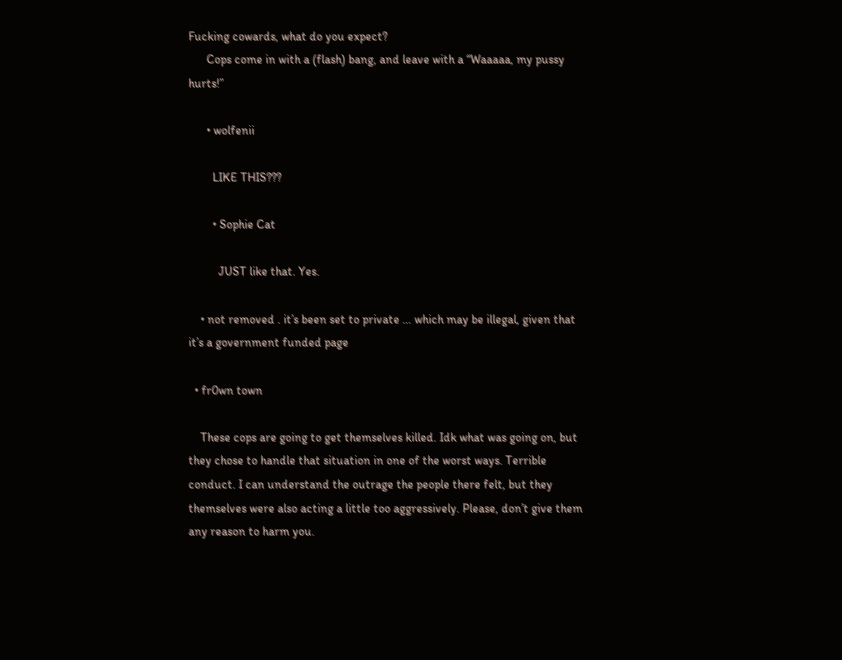Fucking cowards, what do you expect?
      Cops come in with a (flash) bang, and leave with a “Waaaaa, my pussy hurts!”

      • wolfenii

        LIKE THIS???

        • Sophie Cat

          JUST like that. Yes.

    • not removed . it’s been set to private … which may be illegal, given that it’s a government funded page

  • fr0wn town

    These cops are going to get themselves killed. Idk what was going on, but they chose to handle that situation in one of the worst ways. Terrible conduct. I can understand the outrage the people there felt, but they themselves were also acting a little too aggressively. Please, don’t give them any reason to harm you.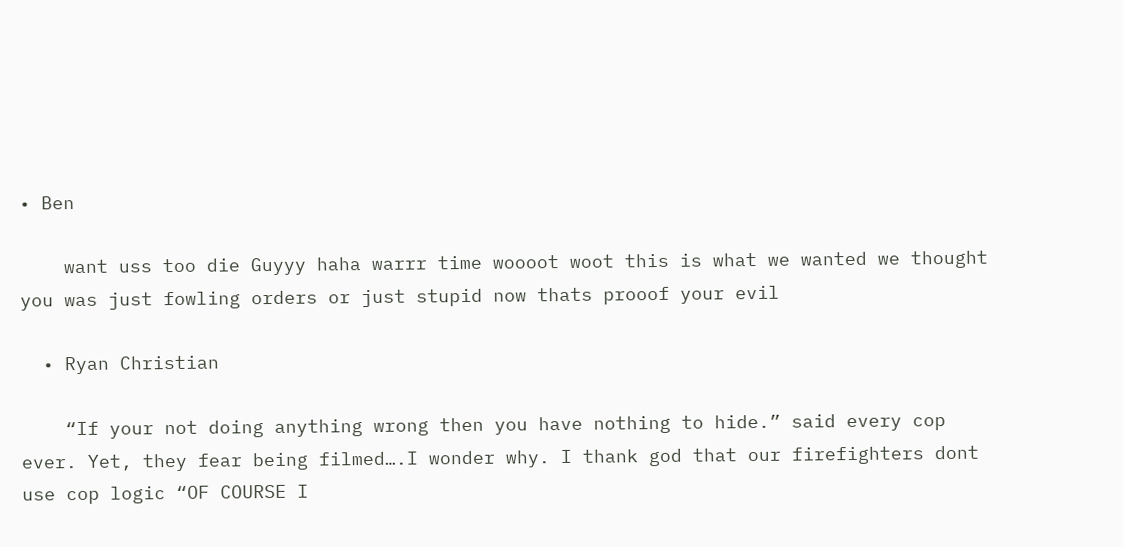• Ben

    want uss too die Guyyy haha warrr time woooot woot this is what we wanted we thought you was just fowling orders or just stupid now thats prooof your evil

  • Ryan Christian

    “If your not doing anything wrong then you have nothing to hide.” said every cop ever. Yet, they fear being filmed….I wonder why. I thank god that our firefighters dont use cop logic “OF COURSE I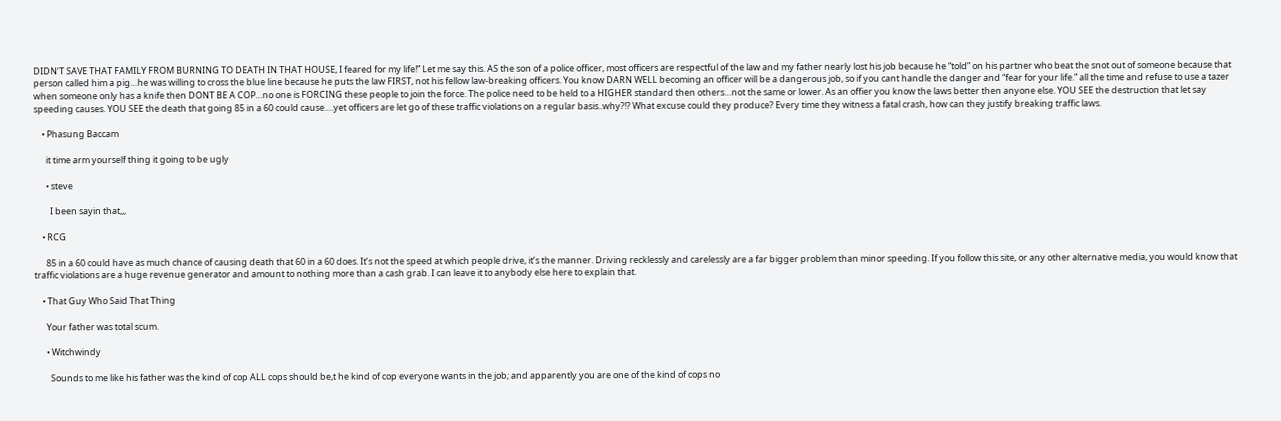DIDN’T SAVE THAT FAMILY FROM BURNING TO DEATH IN THAT HOUSE, I feared for my life!” Let me say this. AS the son of a police officer, most officers are respectful of the law and my father nearly lost his job because he “told” on his partner who beat the snot out of someone because that person called him a pig…he was willing to cross the blue line because he puts the law FIRST, not his fellow law-breaking officers. You know DARN WELL becoming an officer will be a dangerous job, so if you cant handle the danger and “fear for your life.” all the time and refuse to use a tazer when someone only has a knife then DONT BE A COP…no one is FORCING these people to join the force. The police need to be held to a HIGHER standard then others…not the same or lower. As an offier you know the laws better then anyone else. YOU SEE the destruction that let say speeding causes. YOU SEE the death that going 85 in a 60 could cause….yet officers are let go of these traffic violations on a regular basis..why?!? What excuse could they produce? Every time they witness a fatal crash, how can they justify breaking traffic laws.

    • Phasung Baccam

      it time arm yourself thing it going to be ugly

      • steve

        I been sayin that,,,

    • RCG

      85 in a 60 could have as much chance of causing death that 60 in a 60 does. It’s not the speed at which people drive, it’s the manner. Driving recklessly and carelessly are a far bigger problem than minor speeding. If you follow this site, or any other alternative media, you would know that traffic violations are a huge revenue generator and amount to nothing more than a cash grab. I can leave it to anybody else here to explain that.

    • That Guy Who Said That Thing

      Your father was total scum.

      • Witchwindy

        Sounds to me like his father was the kind of cop ALL cops should be,t he kind of cop everyone wants in the job; and apparently you are one of the kind of cops no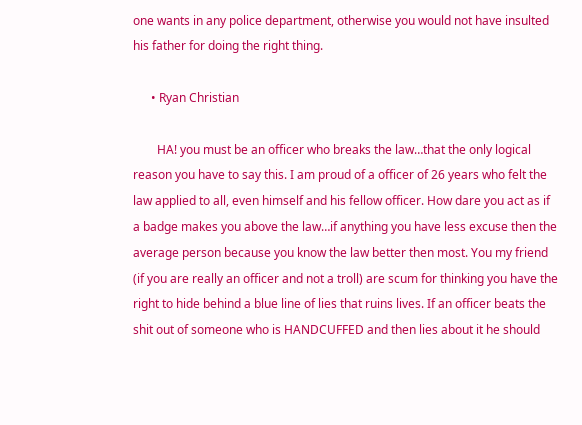one wants in any police department, otherwise you would not have insulted his father for doing the right thing.

      • Ryan Christian

        HA! you must be an officer who breaks the law…that the only logical reason you have to say this. I am proud of a officer of 26 years who felt the law applied to all, even himself and his fellow officer. How dare you act as if a badge makes you above the law…if anything you have less excuse then the average person because you know the law better then most. You my friend (if you are really an officer and not a troll) are scum for thinking you have the right to hide behind a blue line of lies that ruins lives. If an officer beats the shit out of someone who is HANDCUFFED and then lies about it he should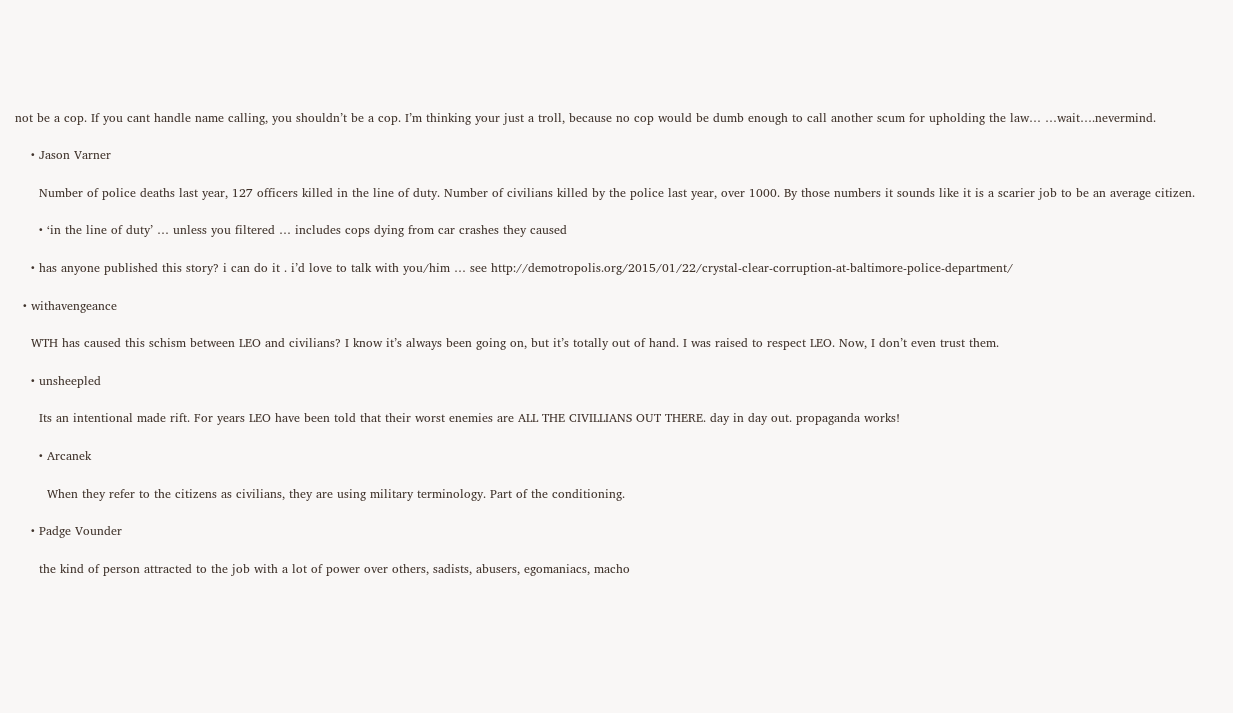not be a cop. If you cant handle name calling, you shouldn’t be a cop. I’m thinking your just a troll, because no cop would be dumb enough to call another scum for upholding the law… …wait….nevermind.

    • Jason Varner

      Number of police deaths last year, 127 officers killed in the line of duty. Number of civilians killed by the police last year, over 1000. By those numbers it sounds like it is a scarier job to be an average citizen.

      • ‘in the line of duty’ … unless you filtered … includes cops dying from car crashes they caused

    • has anyone published this story? i can do it . i’d love to talk with you/him … see http://demotropolis.org/2015/01/22/crystal-clear-corruption-at-baltimore-police-department/

  • withavengeance

    WTH has caused this schism between LEO and civilians? I know it’s always been going on, but it’s totally out of hand. I was raised to respect LEO. Now, I don’t even trust them.

    • unsheepled

      Its an intentional made rift. For years LEO have been told that their worst enemies are ALL THE CIVILLIANS OUT THERE. day in day out. propaganda works!

      • Arcanek

        When they refer to the citizens as civilians, they are using military terminology. Part of the conditioning.

    • Padge Vounder

      the kind of person attracted to the job with a lot of power over others, sadists, abusers, egomaniacs, macho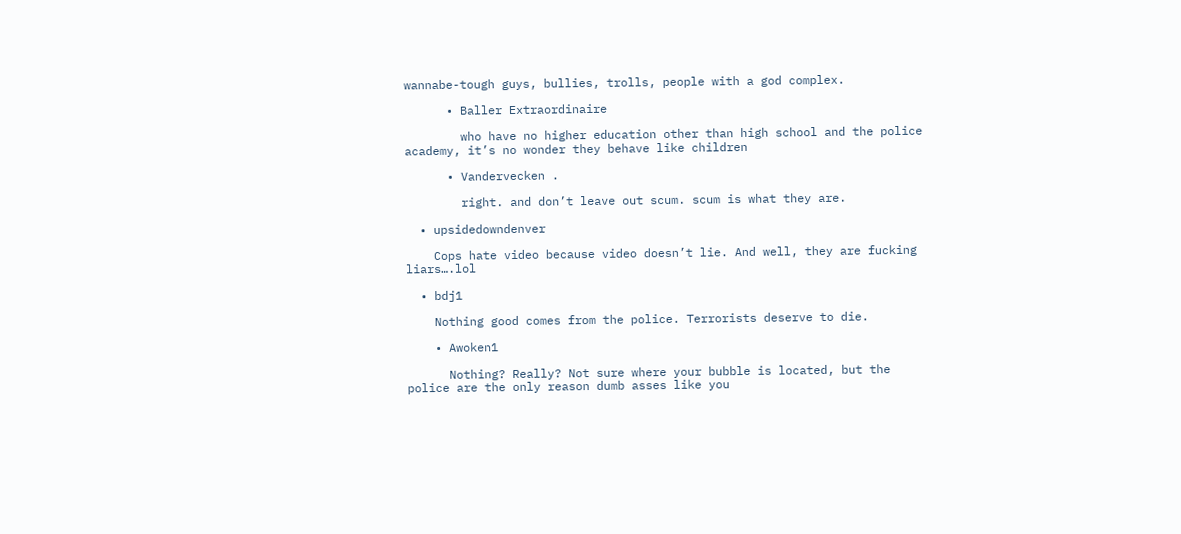wannabe-tough guys, bullies, trolls, people with a god complex.

      • Baller Extraordinaire

        who have no higher education other than high school and the police academy, it’s no wonder they behave like children

      • Vandervecken .

        right. and don’t leave out scum. scum is what they are.

  • upsidedowndenver

    Cops hate video because video doesn’t lie. And well, they are fucking liars….lol

  • bdj1

    Nothing good comes from the police. Terrorists deserve to die.

    • Awoken1

      Nothing? Really? Not sure where your bubble is located, but the police are the only reason dumb asses like you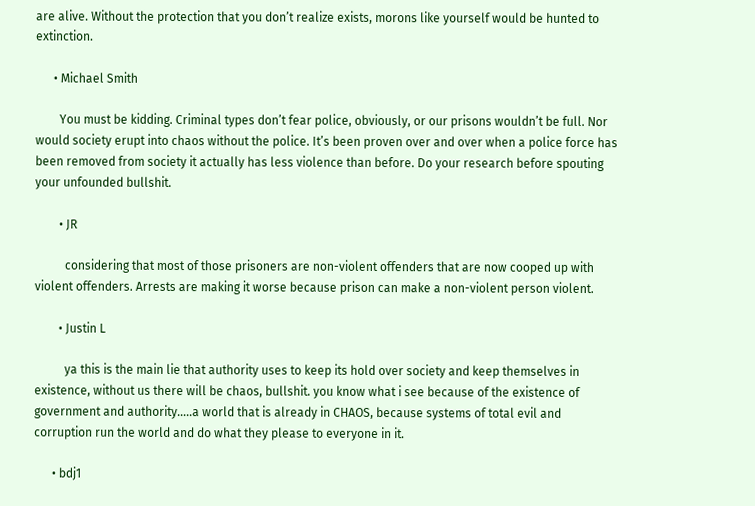are alive. Without the protection that you don’t realize exists, morons like yourself would be hunted to extinction.

      • Michael Smith

        You must be kidding. Criminal types don’t fear police, obviously, or our prisons wouldn’t be full. Nor would society erupt into chaos without the police. It’s been proven over and over when a police force has been removed from society it actually has less violence than before. Do your research before spouting your unfounded bullshit.

        • JR

          considering that most of those prisoners are non-violent offenders that are now cooped up with violent offenders. Arrests are making it worse because prison can make a non-violent person violent.

        • Justin L

          ya this is the main lie that authority uses to keep its hold over society and keep themselves in existence, without us there will be chaos, bullshit. you know what i see because of the existence of government and authority…..a world that is already in CHAOS, because systems of total evil and corruption run the world and do what they please to everyone in it.

      • bdj1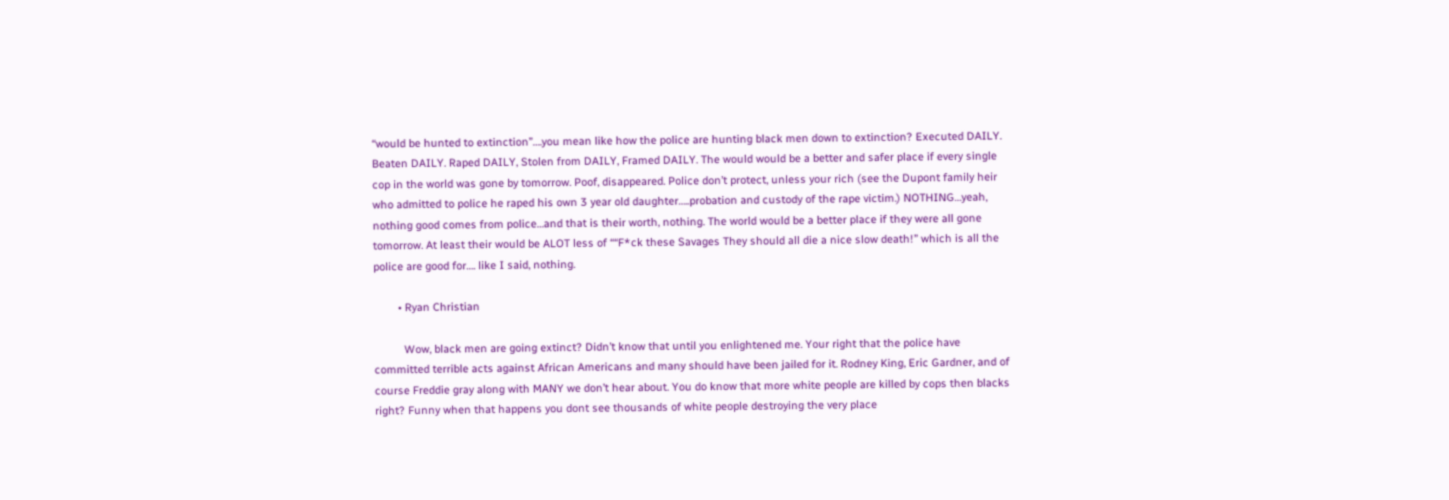“would be hunted to extinction”….you mean like how the police are hunting black men down to extinction? Executed DAILY. Beaten DAILY. Raped DAILY, Stolen from DAILY, Framed DAILY. The would would be a better and safer place if every single cop in the world was gone by tomorrow. Poof, disappeared. Police don’t protect, unless your rich (see the Dupont family heir who admitted to police he raped his own 3 year old daughter…..probation and custody of the rape victim.) NOTHING…yeah, nothing good comes from police…and that is their worth, nothing. The world would be a better place if they were all gone tomorrow. At least their would be ALOT less of ““F*ck these Savages They should all die a nice slow death!” which is all the police are good for…. like I said, nothing.

        • Ryan Christian

          Wow, black men are going extinct? Didn’t know that until you enlightened me. Your right that the police have committed terrible acts against African Americans and many should have been jailed for it. Rodney King, Eric Gardner, and of course Freddie gray along with MANY we don’t hear about. You do know that more white people are killed by cops then blacks right? Funny when that happens you dont see thousands of white people destroying the very place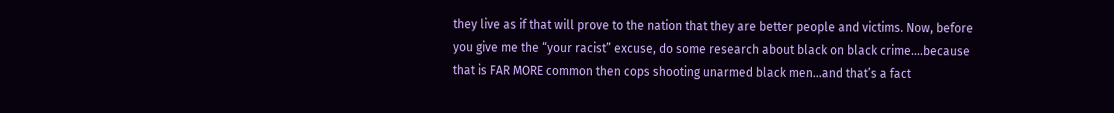they live as if that will prove to the nation that they are better people and victims. Now, before you give me the “your racist” excuse, do some research about black on black crime….because that is FAR MORE common then cops shooting unarmed black men…and that’s a fact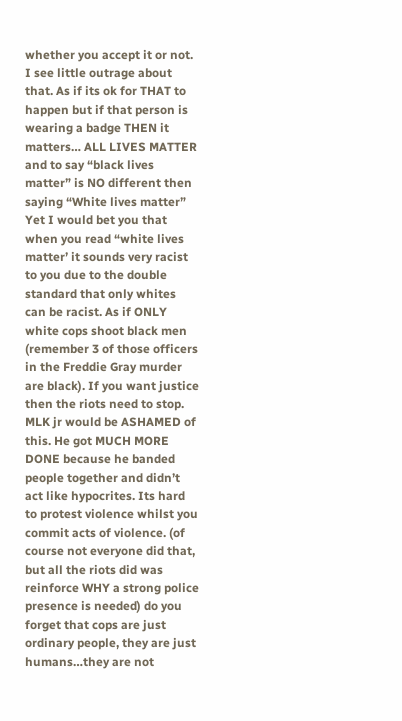whether you accept it or not. I see little outrage about that. As if its ok for THAT to happen but if that person is wearing a badge THEN it matters… ALL LIVES MATTER and to say “black lives matter” is NO different then saying “White lives matter” Yet I would bet you that when you read “white lives matter’ it sounds very racist to you due to the double standard that only whites can be racist. As if ONLY white cops shoot black men (remember 3 of those officers in the Freddie Gray murder are black). If you want justice then the riots need to stop. MLK jr would be ASHAMED of this. He got MUCH MORE DONE because he banded people together and didn’t act like hypocrites. Its hard to protest violence whilst you commit acts of violence. (of course not everyone did that, but all the riots did was reinforce WHY a strong police presence is needed) do you forget that cops are just ordinary people, they are just humans…they are not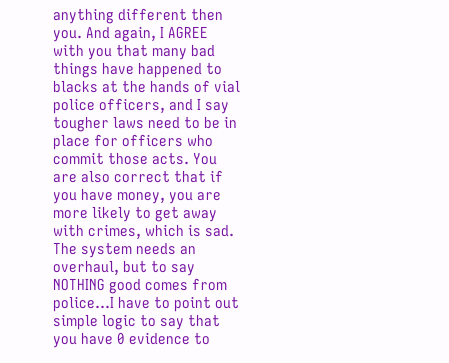anything different then you. And again, I AGREE with you that many bad things have happened to blacks at the hands of vial police officers, and I say tougher laws need to be in place for officers who commit those acts. You are also correct that if you have money, you are more likely to get away with crimes, which is sad. The system needs an overhaul, but to say NOTHING good comes from police…I have to point out simple logic to say that you have 0 evidence to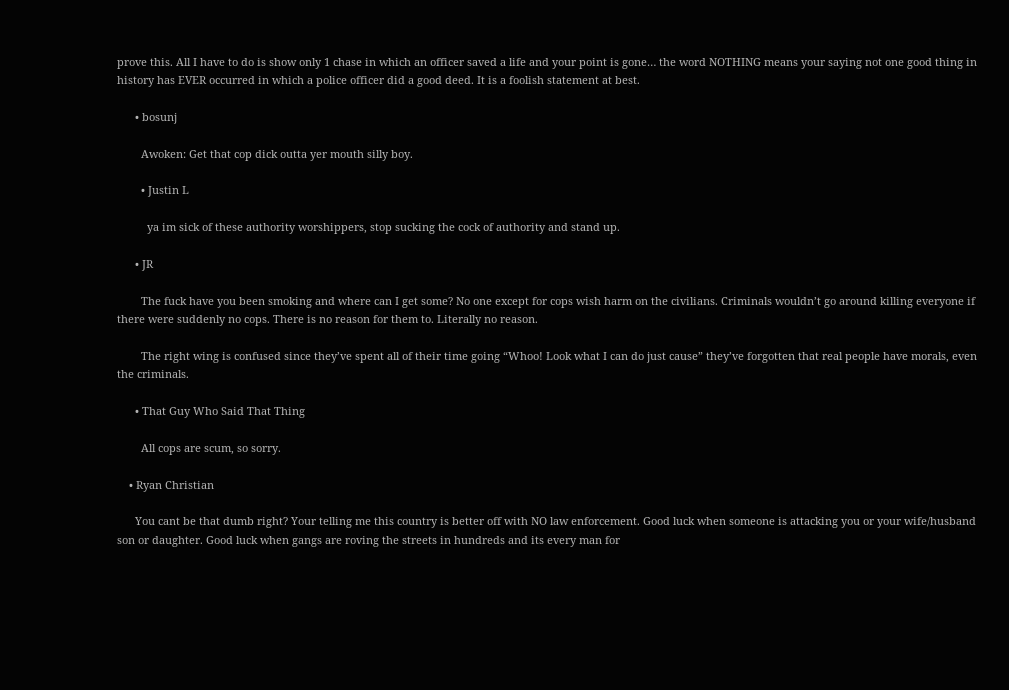prove this. All I have to do is show only 1 chase in which an officer saved a life and your point is gone… the word NOTHING means your saying not one good thing in history has EVER occurred in which a police officer did a good deed. It is a foolish statement at best.

      • bosunj

        Awoken: Get that cop dick outta yer mouth silly boy.

        • Justin L

          ya im sick of these authority worshippers, stop sucking the cock of authority and stand up.

      • JR

        The fuck have you been smoking and where can I get some? No one except for cops wish harm on the civilians. Criminals wouldn’t go around killing everyone if there were suddenly no cops. There is no reason for them to. Literally no reason.

        The right wing is confused since they’ve spent all of their time going “Whoo! Look what I can do just cause” they’ve forgotten that real people have morals, even the criminals.

      • That Guy Who Said That Thing

        All cops are scum, so sorry.

    • Ryan Christian

      You cant be that dumb right? Your telling me this country is better off with NO law enforcement. Good luck when someone is attacking you or your wife/husband son or daughter. Good luck when gangs are roving the streets in hundreds and its every man for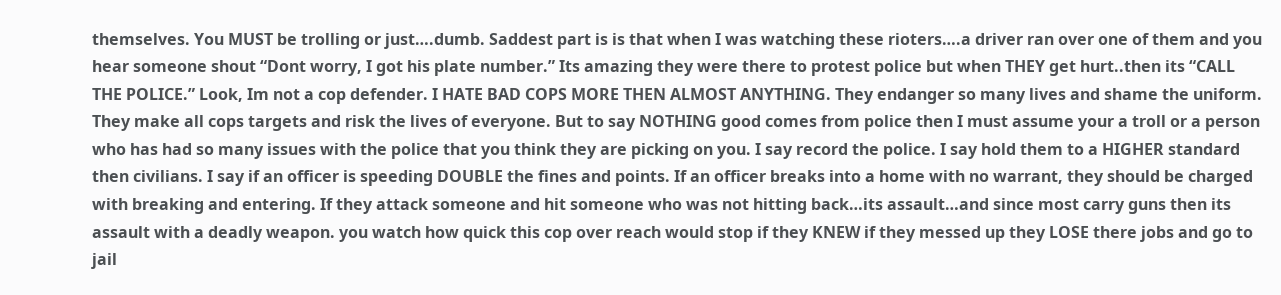themselves. You MUST be trolling or just….dumb. Saddest part is is that when I was watching these rioters….a driver ran over one of them and you hear someone shout “Dont worry, I got his plate number.” Its amazing they were there to protest police but when THEY get hurt..then its “CALL THE POLICE.” Look, Im not a cop defender. I HATE BAD COPS MORE THEN ALMOST ANYTHING. They endanger so many lives and shame the uniform. They make all cops targets and risk the lives of everyone. But to say NOTHING good comes from police then I must assume your a troll or a person who has had so many issues with the police that you think they are picking on you. I say record the police. I say hold them to a HIGHER standard then civilians. I say if an officer is speeding DOUBLE the fines and points. If an officer breaks into a home with no warrant, they should be charged with breaking and entering. If they attack someone and hit someone who was not hitting back…its assault…and since most carry guns then its assault with a deadly weapon. you watch how quick this cop over reach would stop if they KNEW if they messed up they LOSE there jobs and go to jail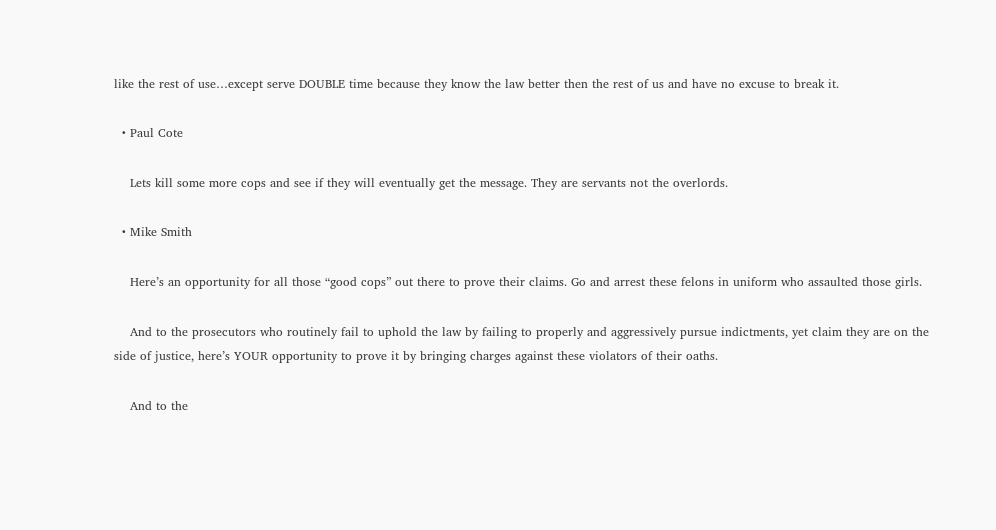like the rest of use…except serve DOUBLE time because they know the law better then the rest of us and have no excuse to break it.

  • Paul Cote

    Lets kill some more cops and see if they will eventually get the message. They are servants not the overlords.

  • Mike Smith

    Here’s an opportunity for all those “good cops” out there to prove their claims. Go and arrest these felons in uniform who assaulted those girls.

    And to the prosecutors who routinely fail to uphold the law by failing to properly and aggressively pursue indictments, yet claim they are on the side of justice, here’s YOUR opportunity to prove it by bringing charges against these violators of their oaths.

    And to the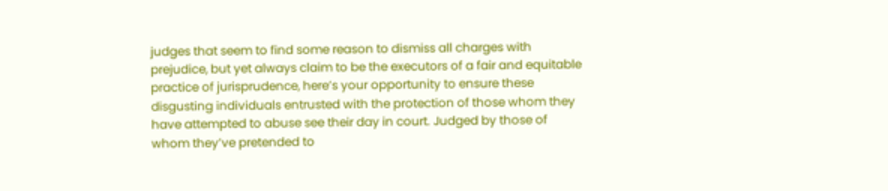judges that seem to find some reason to dismiss all charges with prejudice, but yet always claim to be the executors of a fair and equitable practice of jurisprudence, here’s your opportunity to ensure these disgusting individuals entrusted with the protection of those whom they have attempted to abuse see their day in court. Judged by those of whom they’ve pretended to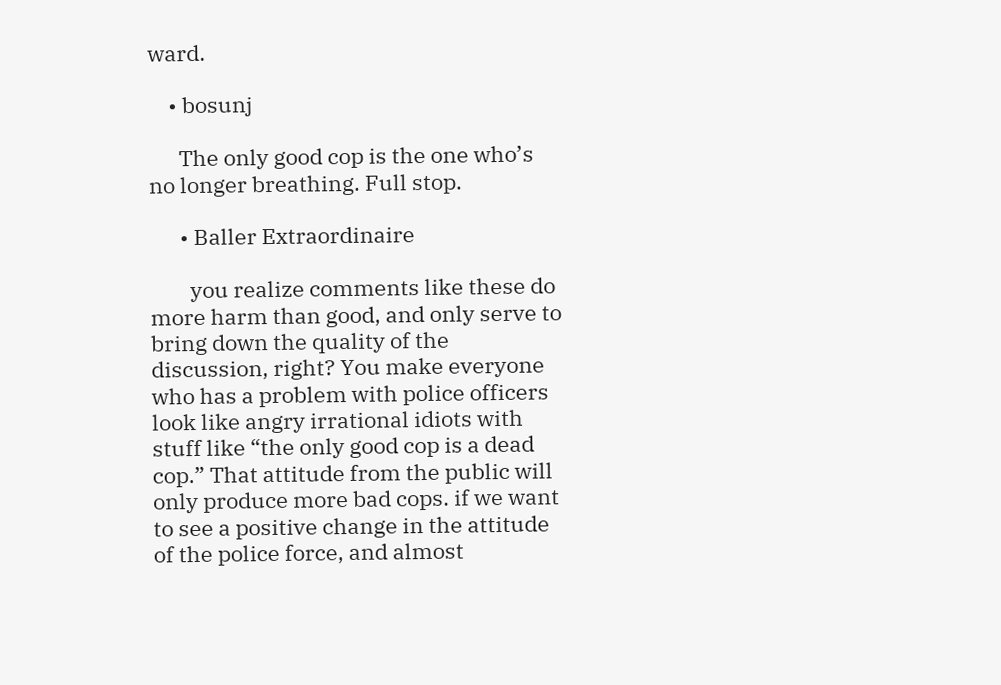ward.

    • bosunj

      The only good cop is the one who’s no longer breathing. Full stop.

      • Baller Extraordinaire

        you realize comments like these do more harm than good, and only serve to bring down the quality of the discussion, right? You make everyone who has a problem with police officers look like angry irrational idiots with stuff like “the only good cop is a dead cop.” That attitude from the public will only produce more bad cops. if we want to see a positive change in the attitude of the police force, and almost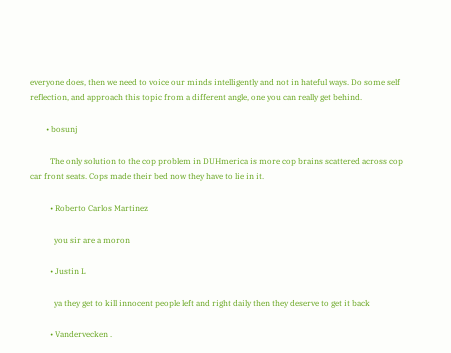everyone does, then we need to voice our minds intelligently and not in hateful ways. Do some self reflection, and approach this topic from a different angle, one you can really get behind.

        • bosunj

          The only solution to the cop problem in DUHmerica is more cop brains scattered across cop car front seats. Cops made their bed now they have to lie in it.

          • Roberto Carlos Martinez

            you sir are a moron

          • Justin L

            ya they get to kill innocent people left and right daily then they deserve to get it back

          • Vandervecken .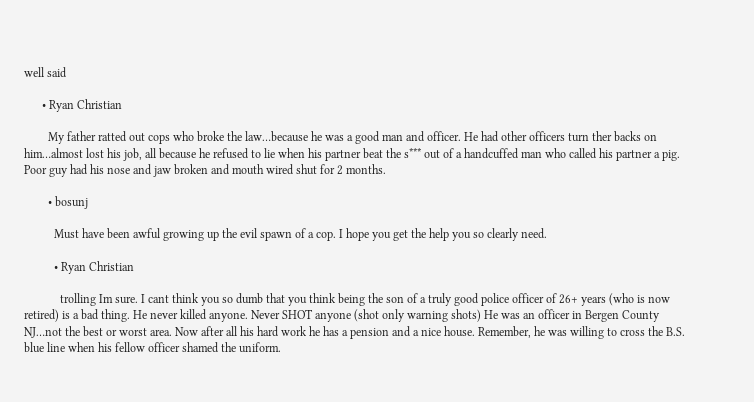well said

      • Ryan Christian

        My father ratted out cops who broke the law…because he was a good man and officer. He had other officers turn ther backs on him…almost lost his job, all because he refused to lie when his partner beat the s*** out of a handcuffed man who called his partner a pig. Poor guy had his nose and jaw broken and mouth wired shut for 2 months.

        • bosunj

          Must have been awful growing up the evil spawn of a cop. I hope you get the help you so clearly need.

          • Ryan Christian

            trolling Im sure. I cant think you so dumb that you think being the son of a truly good police officer of 26+ years (who is now retired) is a bad thing. He never killed anyone. Never SHOT anyone (shot only warning shots) He was an officer in Bergen County NJ…not the best or worst area. Now after all his hard work he has a pension and a nice house. Remember, he was willing to cross the B.S. blue line when his fellow officer shamed the uniform.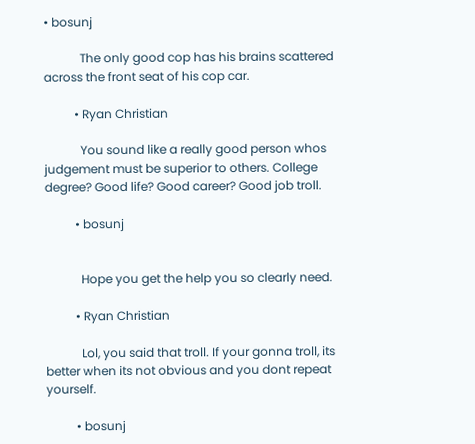• bosunj

            The only good cop has his brains scattered across the front seat of his cop car.

          • Ryan Christian

            You sound like a really good person whos judgement must be superior to others. College degree? Good life? Good career? Good job troll.

          • bosunj


            Hope you get the help you so clearly need.

          • Ryan Christian

            Lol, you said that troll. If your gonna troll, its better when its not obvious and you dont repeat yourself.

          • bosunj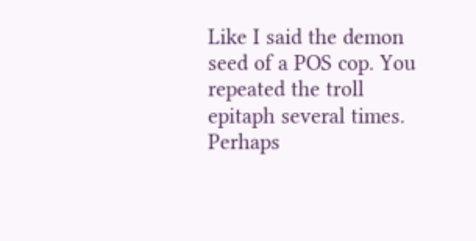Like I said the demon seed of a POS cop. You repeated the troll epitaph several times. Perhaps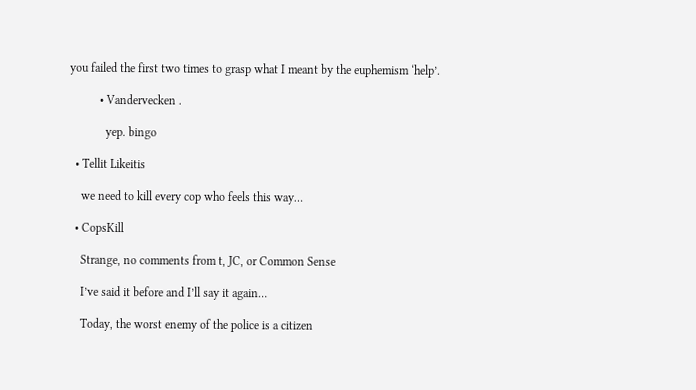you failed the first two times to grasp what I meant by the euphemism ‘help’.

          • Vandervecken .

            yep. bingo

  • Tellit Likeitis

    we need to kill every cop who feels this way…

  • CopsKill

    Strange, no comments from t, JC, or Common Sense

    I’ve said it before and I’ll say it again…

    Today, the worst enemy of the police is a citizen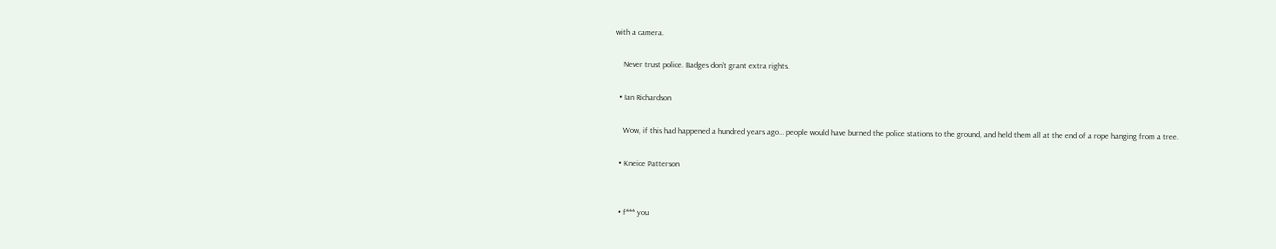with a camera.

    Never trust police. Badges don’t grant extra rights.

  • Ian Richardson

    Wow, if this had happened a hundred years ago… people would have burned the police stations to the ground, and held them all at the end of a rope hanging from a tree.

  • Kneice Patterson


  • f*** you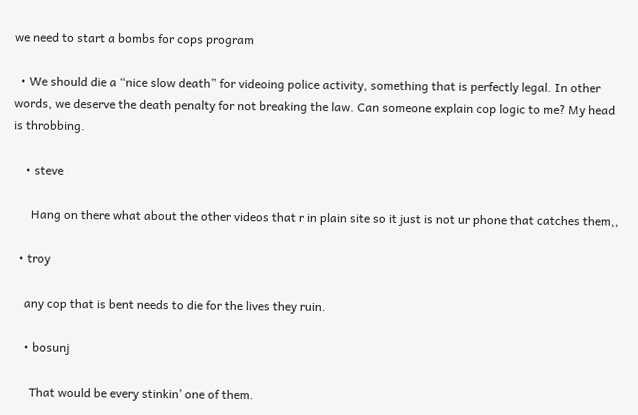we need to start a bombs for cops program

  • We should die a “nice slow death” for videoing police activity, something that is perfectly legal. In other words, we deserve the death penalty for not breaking the law. Can someone explain cop logic to me? My head is throbbing.

    • steve

      Hang on there what about the other videos that r in plain site so it just is not ur phone that catches them,,

  • troy

    any cop that is bent needs to die for the lives they ruin.

    • bosunj

      That would be every stinkin’ one of them.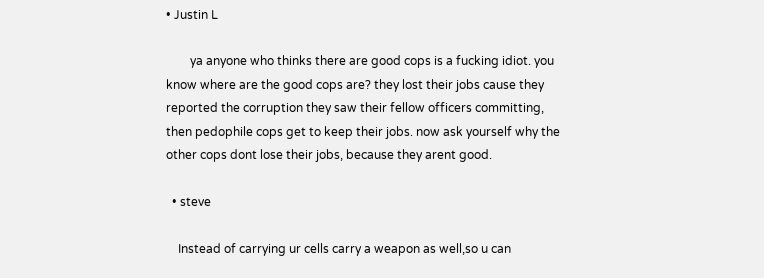• Justin L

        ya anyone who thinks there are good cops is a fucking idiot. you know where are the good cops are? they lost their jobs cause they reported the corruption they saw their fellow officers committing, then pedophile cops get to keep their jobs. now ask yourself why the other cops dont lose their jobs, because they arent good.

  • steve

    Instead of carrying ur cells carry a weapon as well,so u can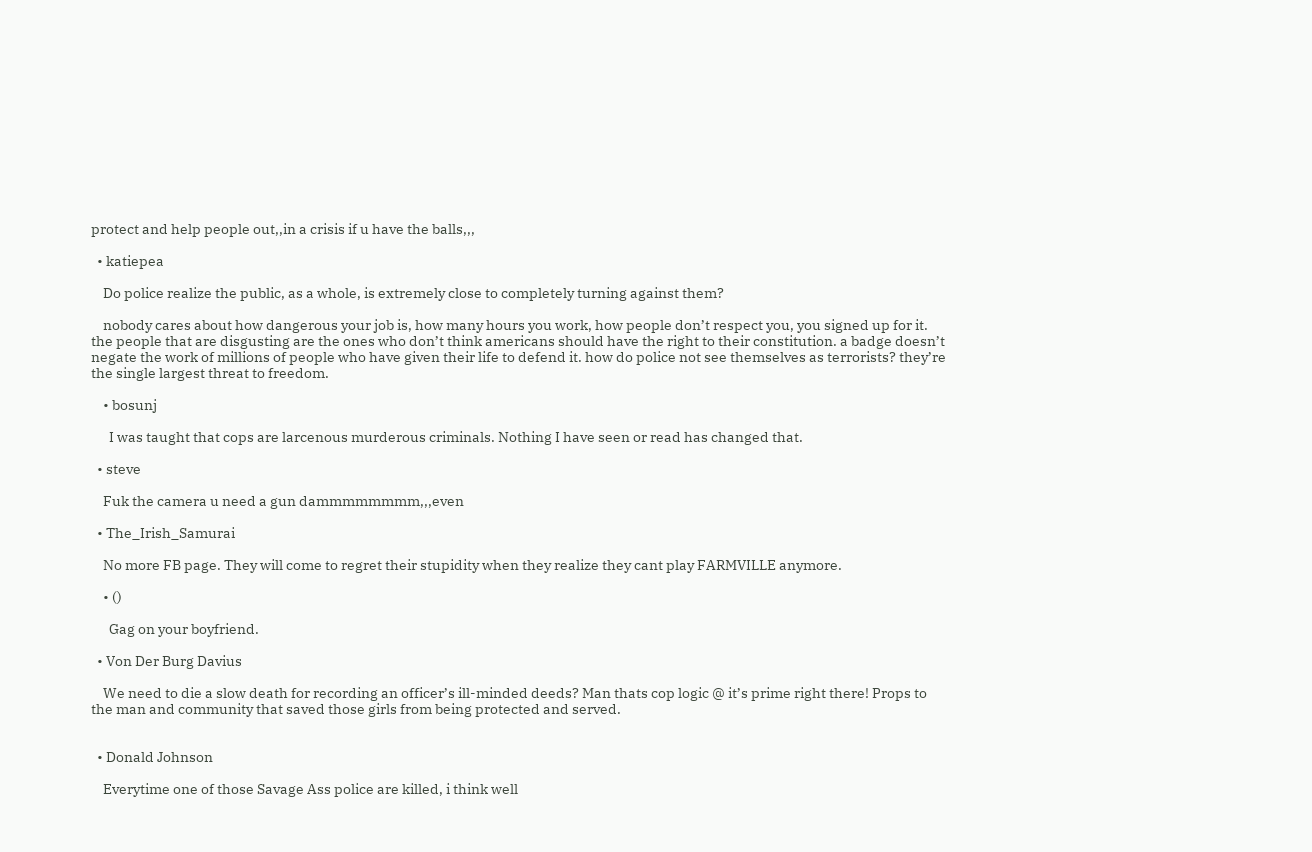protect and help people out,,in a crisis if u have the balls,,,

  • katiepea

    Do police realize the public, as a whole, is extremely close to completely turning against them?

    nobody cares about how dangerous your job is, how many hours you work, how people don’t respect you, you signed up for it. the people that are disgusting are the ones who don’t think americans should have the right to their constitution. a badge doesn’t negate the work of millions of people who have given their life to defend it. how do police not see themselves as terrorists? they’re the single largest threat to freedom.

    • bosunj

      I was taught that cops are larcenous murderous criminals. Nothing I have seen or read has changed that.

  • steve

    Fuk the camera u need a gun dammmmmmmm,,,even

  • The_Irish_Samurai

    No more FB page. They will come to regret their stupidity when they realize they cant play FARMVILLE anymore.

    • ()

      Gag on your boyfriend.

  • Von Der Burg Davius

    We need to die a slow death for recording an officer’s ill-minded deeds? Man thats cop logic @ it’s prime right there! Props to the man and community that saved those girls from being protected and served.


  • Donald Johnson

    Everytime one of those Savage Ass police are killed, i think well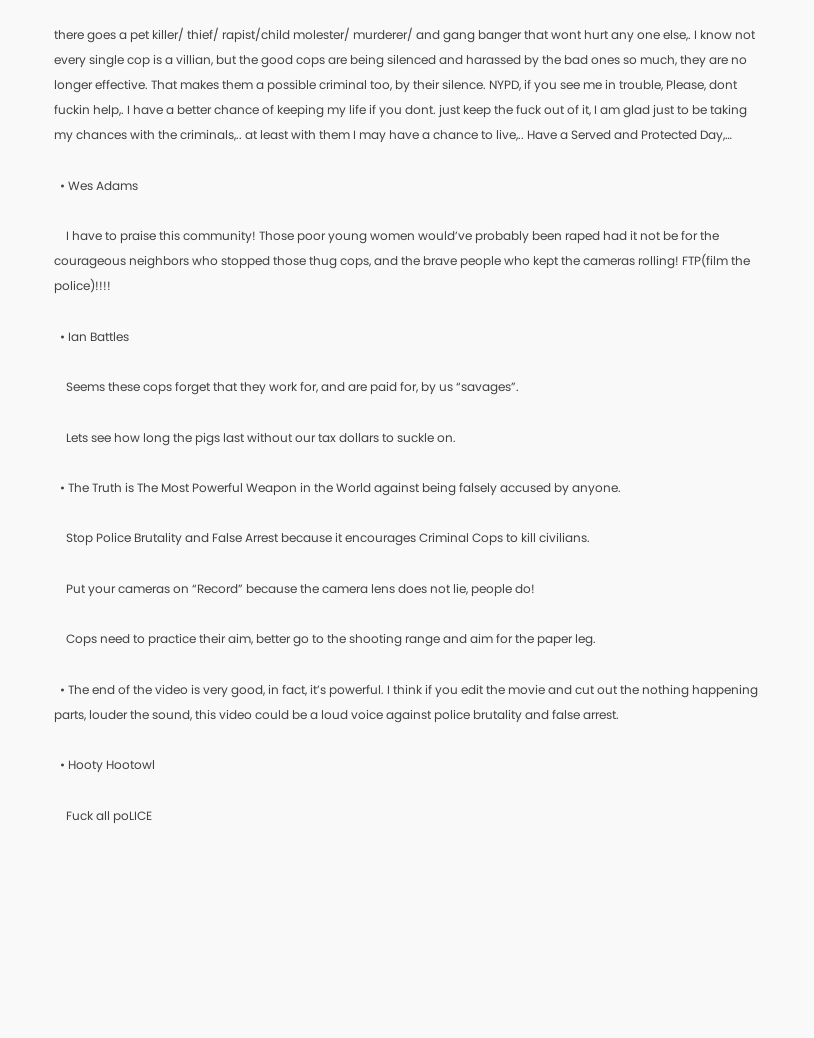there goes a pet killer/ thief/ rapist/child molester/ murderer/ and gang banger that wont hurt any one else,. I know not every single cop is a villian, but the good cops are being silenced and harassed by the bad ones so much, they are no longer effective. That makes them a possible criminal too, by their silence. NYPD, if you see me in trouble, Please, dont fuckin help,. I have a better chance of keeping my life if you dont. just keep the fuck out of it, I am glad just to be taking my chances with the criminals,.. at least with them I may have a chance to live,.. Have a Served and Protected Day,…

  • Wes Adams

    I have to praise this community! Those poor young women would’ve probably been raped had it not be for the courageous neighbors who stopped those thug cops, and the brave people who kept the cameras rolling! FTP(film the police)!!!!

  • Ian Battles

    Seems these cops forget that they work for, and are paid for, by us “savages”.

    Lets see how long the pigs last without our tax dollars to suckle on.

  • The Truth is The Most Powerful Weapon in the World against being falsely accused by anyone.

    Stop Police Brutality and False Arrest because it encourages Criminal Cops to kill civilians.

    Put your cameras on “Record” because the camera lens does not lie, people do!

    Cops need to practice their aim, better go to the shooting range and aim for the paper leg.

  • The end of the video is very good, in fact, it’s powerful. I think if you edit the movie and cut out the nothing happening parts, louder the sound, this video could be a loud voice against police brutality and false arrest.

  • Hooty Hootowl

    Fuck all poLICE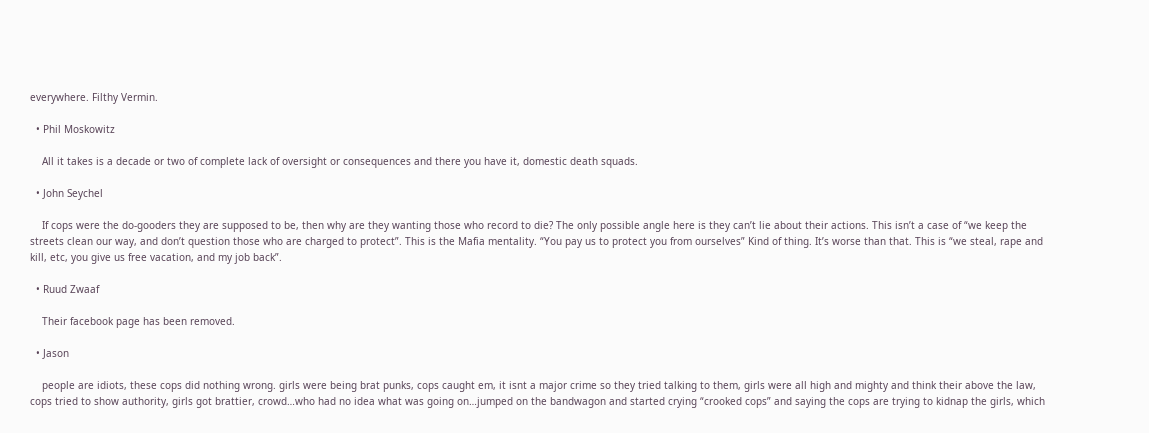everywhere. Filthy Vermin.

  • Phil Moskowitz

    All it takes is a decade or two of complete lack of oversight or consequences and there you have it, domestic death squads.

  • John Seychel

    If cops were the do-gooders they are supposed to be, then why are they wanting those who record to die? The only possible angle here is they can’t lie about their actions. This isn’t a case of “we keep the streets clean our way, and don’t question those who are charged to protect”. This is the Mafia mentality. “You pay us to protect you from ourselves” Kind of thing. It’s worse than that. This is “we steal, rape and kill, etc, you give us free vacation, and my job back”.

  • Ruud Zwaaf

    Their facebook page has been removed.

  • Jason

    people are idiots, these cops did nothing wrong. girls were being brat punks, cops caught em, it isnt a major crime so they tried talking to them, girls were all high and mighty and think their above the law, cops tried to show authority, girls got brattier, crowd…who had no idea what was going on…jumped on the bandwagon and started crying “crooked cops” and saying the cops are trying to kidnap the girls, which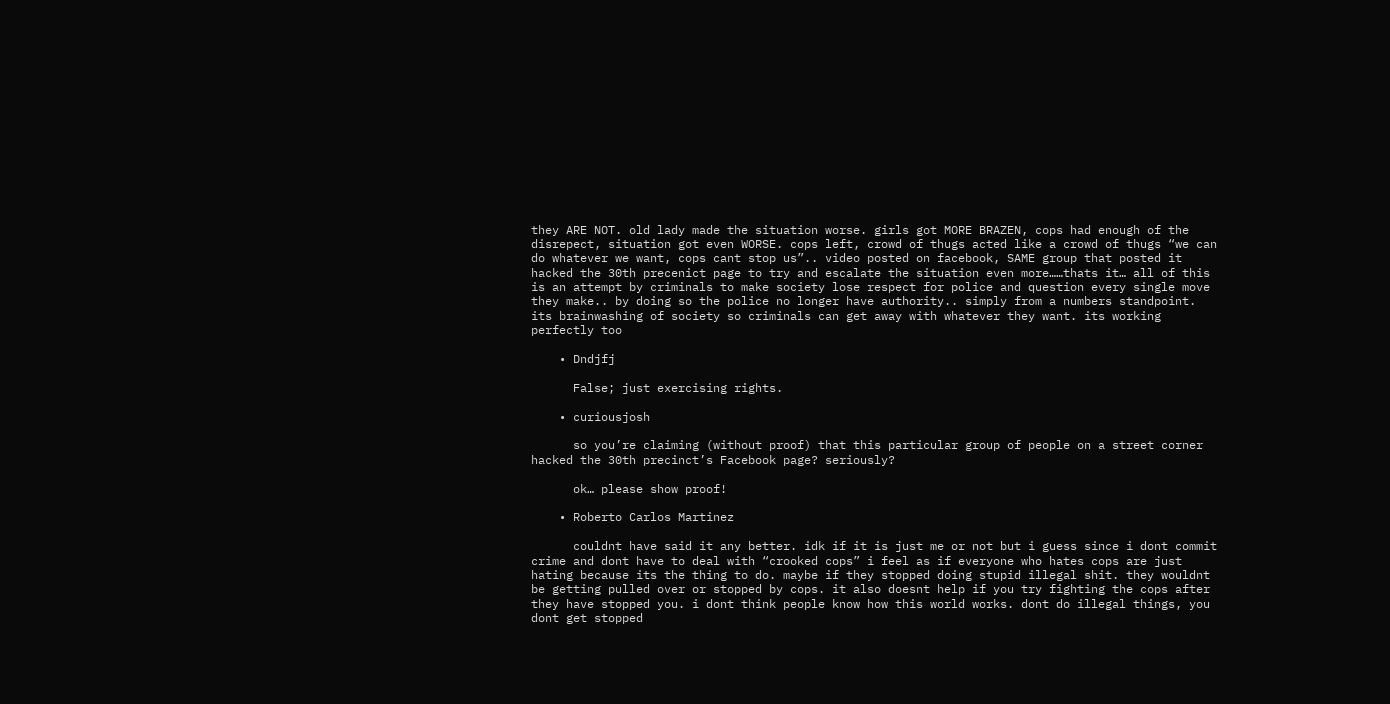they ARE NOT. old lady made the situation worse. girls got MORE BRAZEN, cops had enough of the disrepect, situation got even WORSE. cops left, crowd of thugs acted like a crowd of thugs “we can do whatever we want, cops cant stop us”.. video posted on facebook, SAME group that posted it hacked the 30th precenict page to try and escalate the situation even more……thats it… all of this is an attempt by criminals to make society lose respect for police and question every single move they make.. by doing so the police no longer have authority.. simply from a numbers standpoint. its brainwashing of society so criminals can get away with whatever they want. its working perfectly too

    • Dndjfj

      False; just exercising rights.

    • curiousjosh

      so you’re claiming (without proof) that this particular group of people on a street corner hacked the 30th precinct’s Facebook page? seriously?

      ok… please show proof!

    • Roberto Carlos Martinez

      couldnt have said it any better. idk if it is just me or not but i guess since i dont commit crime and dont have to deal with “crooked cops” i feel as if everyone who hates cops are just hating because its the thing to do. maybe if they stopped doing stupid illegal shit. they wouldnt be getting pulled over or stopped by cops. it also doesnt help if you try fighting the cops after they have stopped you. i dont think people know how this world works. dont do illegal things, you dont get stopped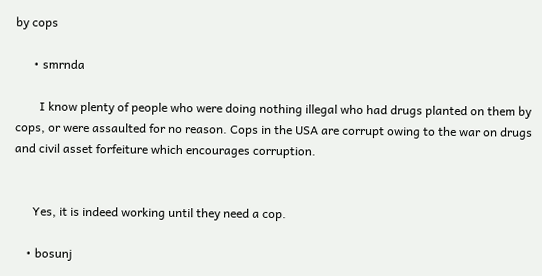by cops

      • smrnda

        I know plenty of people who were doing nothing illegal who had drugs planted on them by cops, or were assaulted for no reason. Cops in the USA are corrupt owing to the war on drugs and civil asset forfeiture which encourages corruption.


      Yes, it is indeed working until they need a cop.

    • bosunj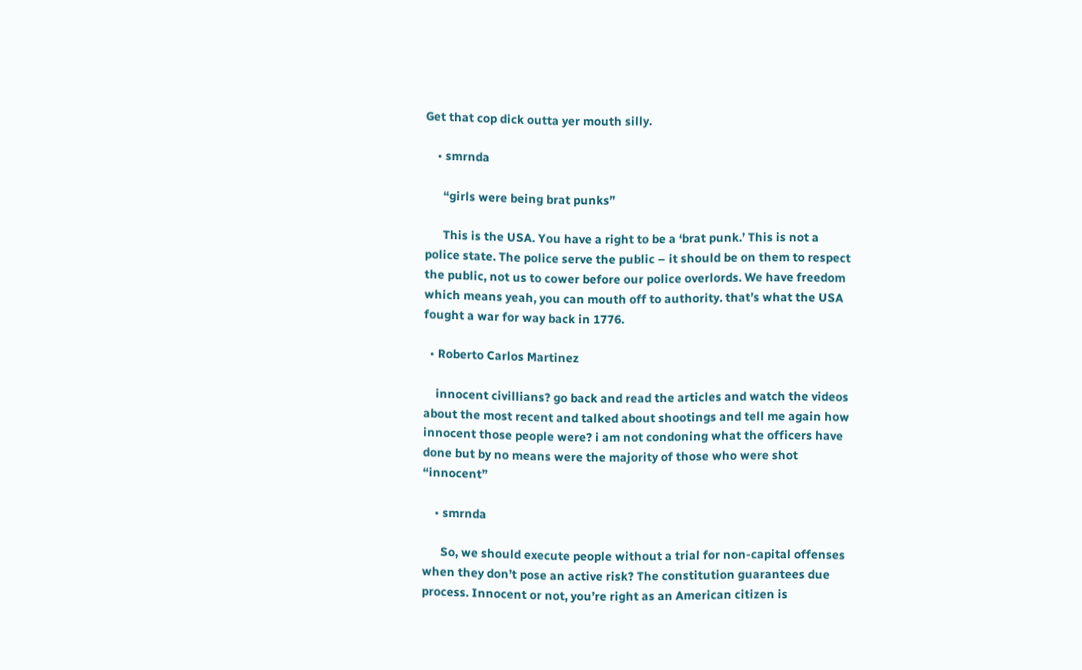Get that cop dick outta yer mouth silly.

    • smrnda

      “girls were being brat punks”

      This is the USA. You have a right to be a ‘brat punk.’ This is not a police state. The police serve the public – it should be on them to respect the public, not us to cower before our police overlords. We have freedom which means yeah, you can mouth off to authority. that’s what the USA fought a war for way back in 1776.

  • Roberto Carlos Martinez

    innocent civillians? go back and read the articles and watch the videos about the most recent and talked about shootings and tell me again how innocent those people were? i am not condoning what the officers have done but by no means were the majority of those who were shot “innocent”

    • smrnda

      So, we should execute people without a trial for non-capital offenses when they don’t pose an active risk? The constitution guarantees due process. Innocent or not, you’re right as an American citizen is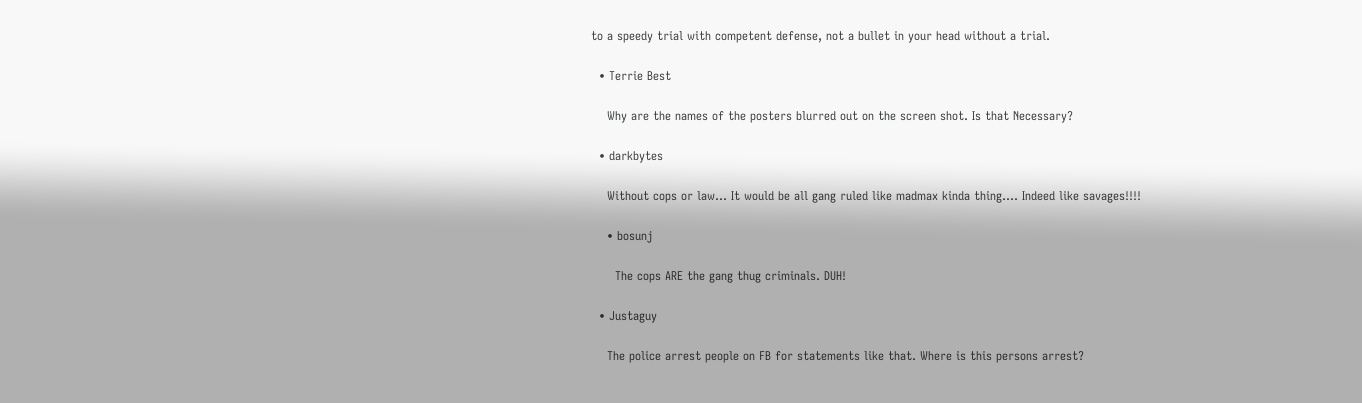to a speedy trial with competent defense, not a bullet in your head without a trial.

  • Terrie Best

    Why are the names of the posters blurred out on the screen shot. Is that Necessary?

  • darkbytes

    Without cops or law… It would be all gang ruled like madmax kinda thing…. Indeed like savages!!!!

    • bosunj

      The cops ARE the gang thug criminals. DUH!

  • Justaguy

    The police arrest people on FB for statements like that. Where is this persons arrest?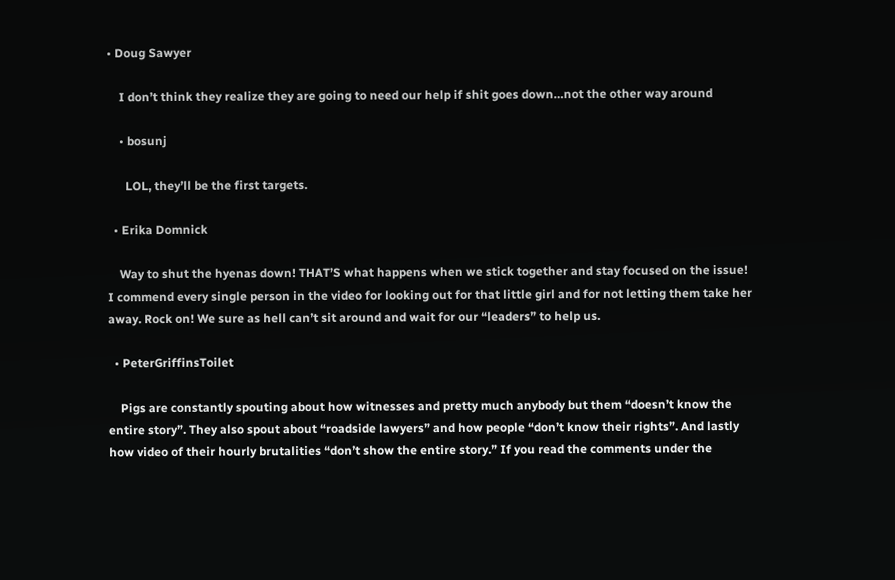• Doug Sawyer

    I don’t think they realize they are going to need our help if shit goes down…not the other way around

    • bosunj

      LOL, they’ll be the first targets.

  • Erika Domnick

    Way to shut the hyenas down! THAT’S what happens when we stick together and stay focused on the issue! I commend every single person in the video for looking out for that little girl and for not letting them take her away. Rock on! We sure as hell can’t sit around and wait for our “leaders” to help us.

  • PeterGriffinsToilet

    Pigs are constantly spouting about how witnesses and pretty much anybody but them “doesn’t know the entire story”. They also spout about “roadside lawyers” and how people “don’t know their rights”. And lastly how video of their hourly brutalities “don’t show the entire story.” If you read the comments under the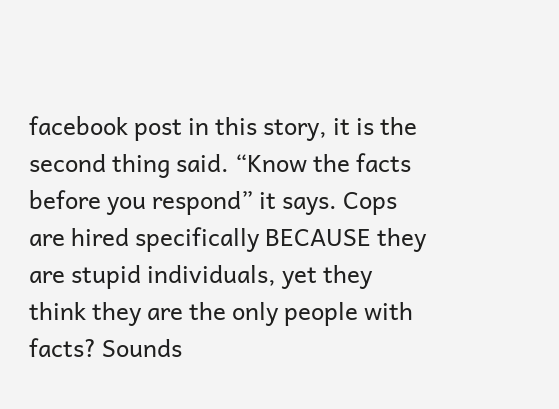facebook post in this story, it is the second thing said. “Know the facts before you respond” it says. Cops are hired specifically BECAUSE they are stupid individuals, yet they think they are the only people with facts? Sounds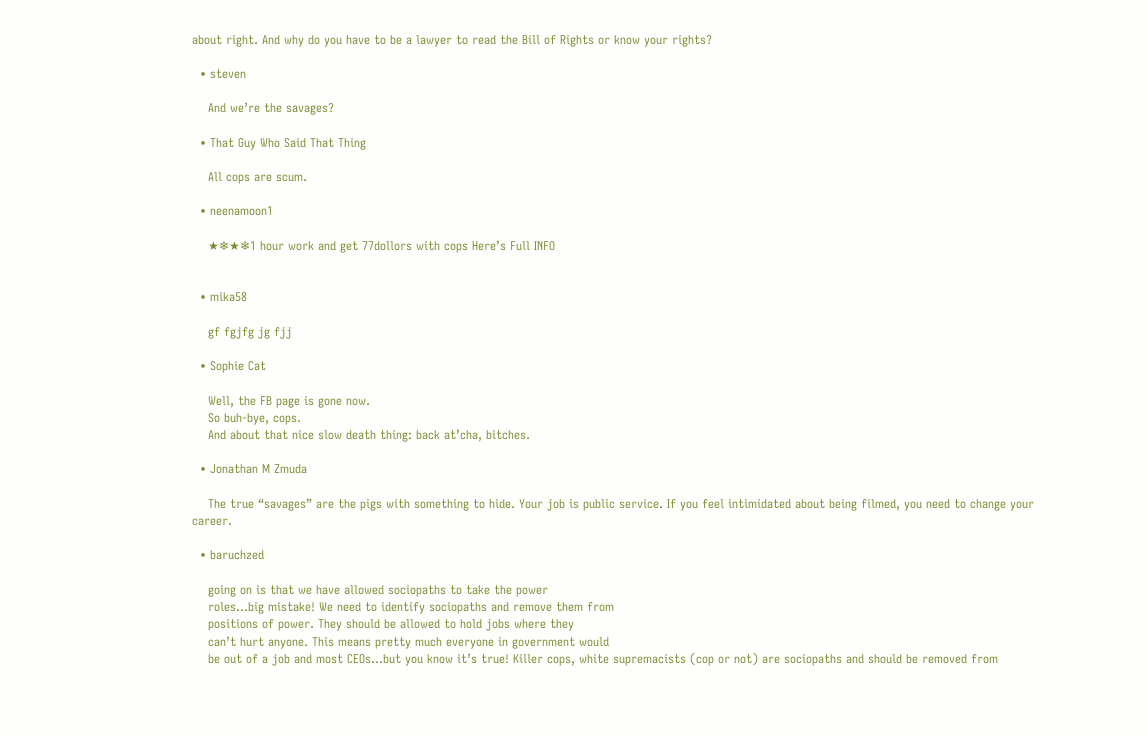about right. And why do you have to be a lawyer to read the Bill of Rights or know your rights?

  • steven

    And we’re the savages?

  • That Guy Who Said That Thing

    All cops are scum.

  • neenamoon1

    ★❄★❄1 hour work and get 77dollors with cops Here’s Full INFO


  • mika58

    gf fgjfg jg fjj

  • Sophie Cat

    Well, the FB page is gone now.
    So buh-bye, cops.
    And about that nice slow death thing: back at’cha, bitches.

  • Jonathan M Zmuda

    The true “savages” are the pigs with something to hide. Your job is public service. If you feel intimidated about being filmed, you need to change your career.

  • baruchzed

    going on is that we have allowed sociopaths to take the power
    roles…big mistake! We need to identify sociopaths and remove them from
    positions of power. They should be allowed to hold jobs where they
    can’t hurt anyone. This means pretty much everyone in government would
    be out of a job and most CEOs…but you know it’s true! Killer cops, white supremacists (cop or not) are sociopaths and should be removed from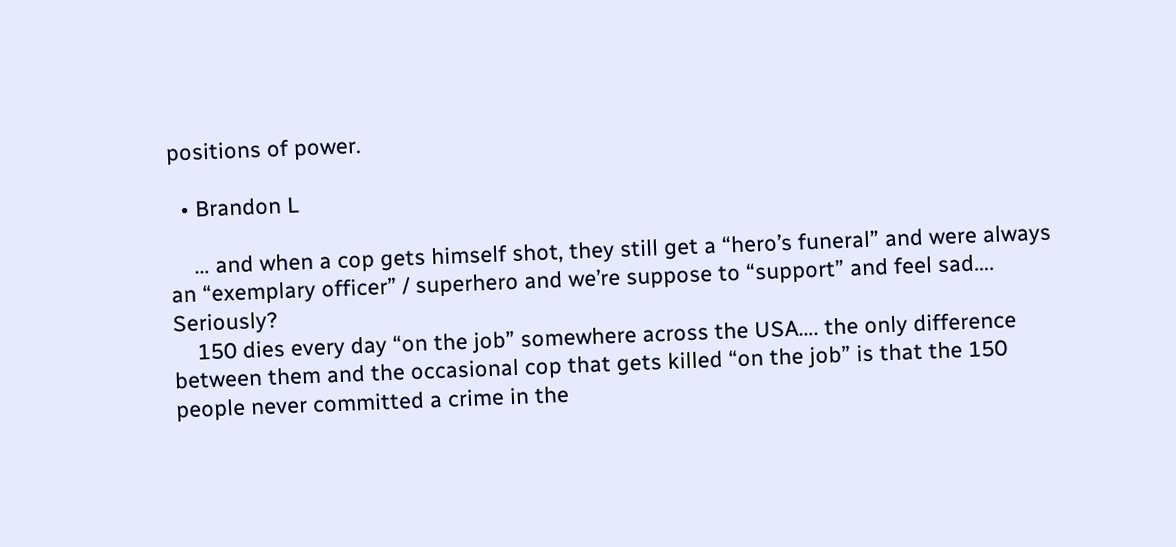positions of power.

  • Brandon L

    … and when a cop gets himself shot, they still get a “hero’s funeral” and were always an “exemplary officer” / superhero and we’re suppose to “support” and feel sad…. Seriously?
    150 dies every day “on the job” somewhere across the USA…. the only difference between them and the occasional cop that gets killed “on the job” is that the 150 people never committed a crime in the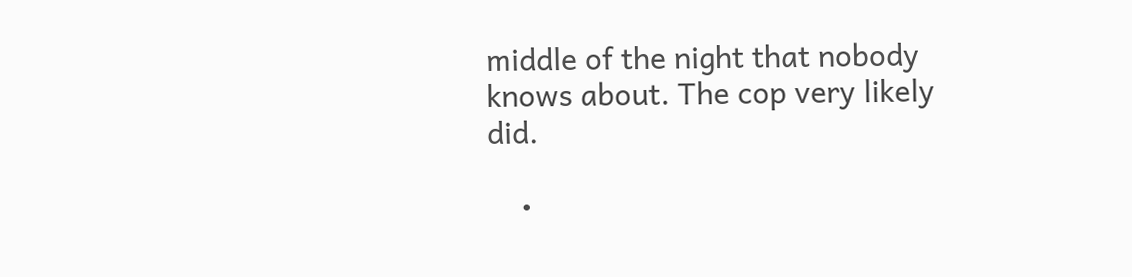middle of the night that nobody knows about. The cop very likely did.

    •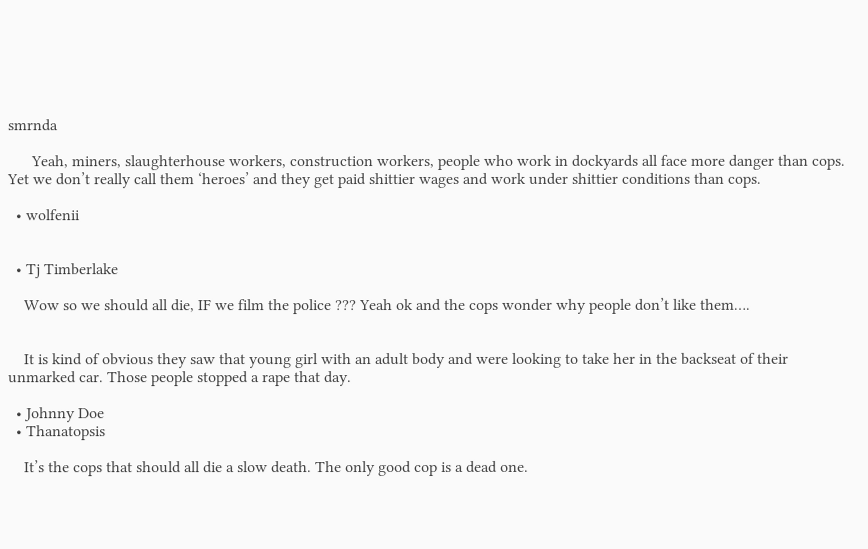smrnda

      Yeah, miners, slaughterhouse workers, construction workers, people who work in dockyards all face more danger than cops. Yet we don’t really call them ‘heroes’ and they get paid shittier wages and work under shittier conditions than cops.

  • wolfenii


  • Tj Timberlake

    Wow so we should all die, IF we film the police ??? Yeah ok and the cops wonder why people don’t like them….


    It is kind of obvious they saw that young girl with an adult body and were looking to take her in the backseat of their unmarked car. Those people stopped a rape that day.

  • Johnny Doe
  • Thanatopsis

    It’s the cops that should all die a slow death. The only good cop is a dead one.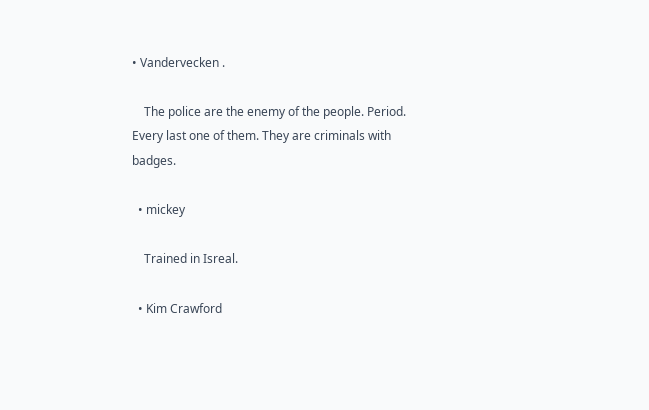• Vandervecken .

    The police are the enemy of the people. Period. Every last one of them. They are criminals with badges.

  • mickey

    Trained in Isreal.

  • Kim Crawford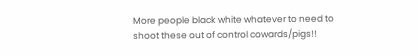More people black white whatever to need to shoot these out of control cowards/pigs!!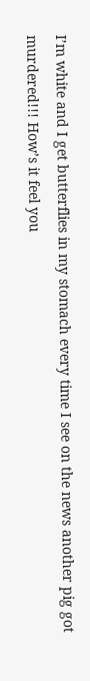I’m white and I get butterflies in my stomach every time I see on the news another pig got murdered!!! How’s it feel you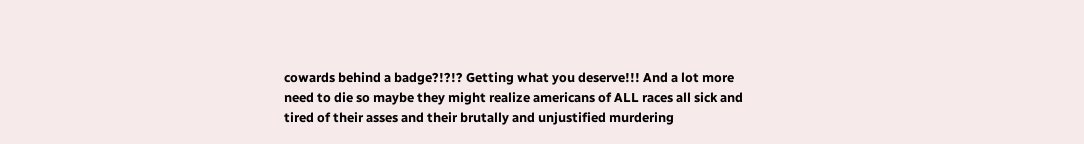cowards behind a badge?!?!? Getting what you deserve!!! And a lot more need to die so maybe they might realize americans of ALL races all sick and tired of their asses and their brutally and unjustified murdering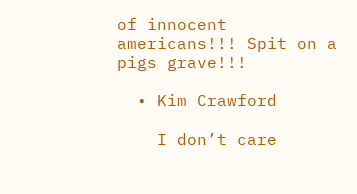of innocent americans!!! Spit on a pigs grave!!!

  • Kim Crawford

    I don’t care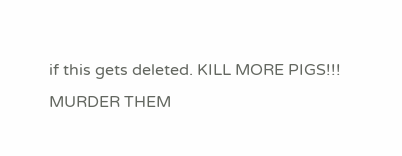if this gets deleted. KILL MORE PIGS!!! MURDER THEM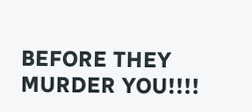BEFORE THEY MURDER YOU!!!!